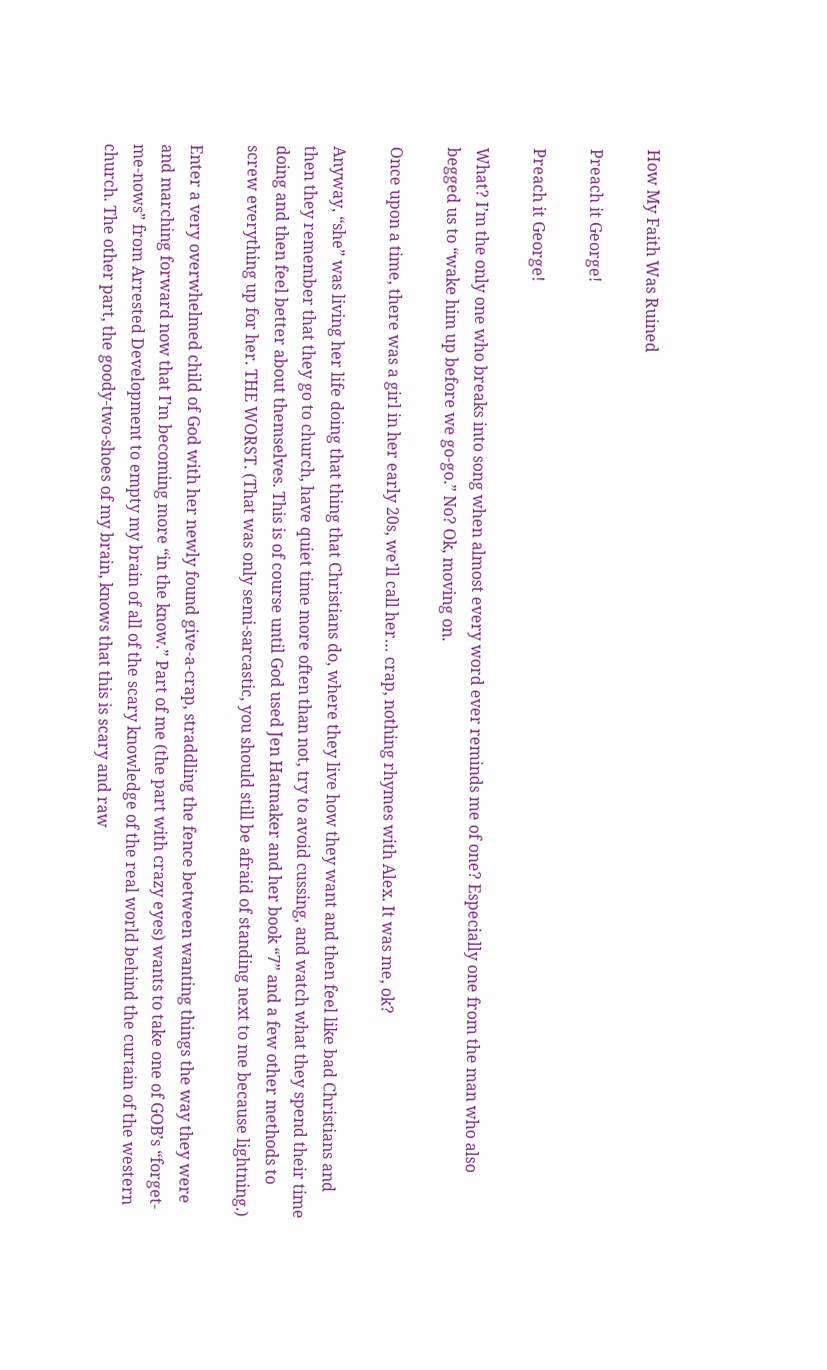How My Faith Was Ruined

Preach it George!

Preach it George!

What? I’m the only one who breaks into song when almost every word ever reminds me of one? Especially one from the man who also begged us to “wake him up before we go-go.” No? Ok, moving on.

Once upon a time, there was a girl in her early 20s, we’ll call her… crap, nothing rhymes with Alex. It was me, ok?

Anyway, “she” was living her life doing that thing that Christians do, where they live how they want and then feel like bad Christians and then they remember that they go to church, have quiet time more often than not, try to avoid cussing, and watch what they spend their time doing and then feel better about themselves. This is of course until God used Jen Hatmaker and her book “7” and a few other methods to screw everything up for her. THE WORST. (That was only semi-sarcastic, you should still be afraid of standing next to me because lightning.)

Enter a very overwhelmed child of God with her newly found give-a-crap, straddling the fence between wanting things the way they were and marching forward now that I’m becoming more “in the know.” Part of me (the part with crazy eyes) wants to take one of GOB’s “forget-me-nows” from Arrested Development to empty my brain of all of the scary knowledge of the real world behind the curtain of the western church. The other part, the goody-two-shoes of my brain, knows that this is scary and raw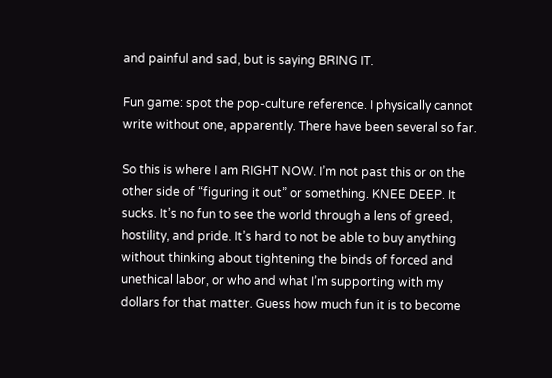and painful and sad, but is saying BRING IT.

Fun game: spot the pop-culture reference. I physically cannot write without one, apparently. There have been several so far.

So this is where I am RIGHT NOW. I’m not past this or on the other side of “figuring it out” or something. KNEE DEEP. It sucks. It’s no fun to see the world through a lens of greed, hostility, and pride. It’s hard to not be able to buy anything without thinking about tightening the binds of forced and unethical labor, or who and what I’m supporting with my dollars for that matter. Guess how much fun it is to become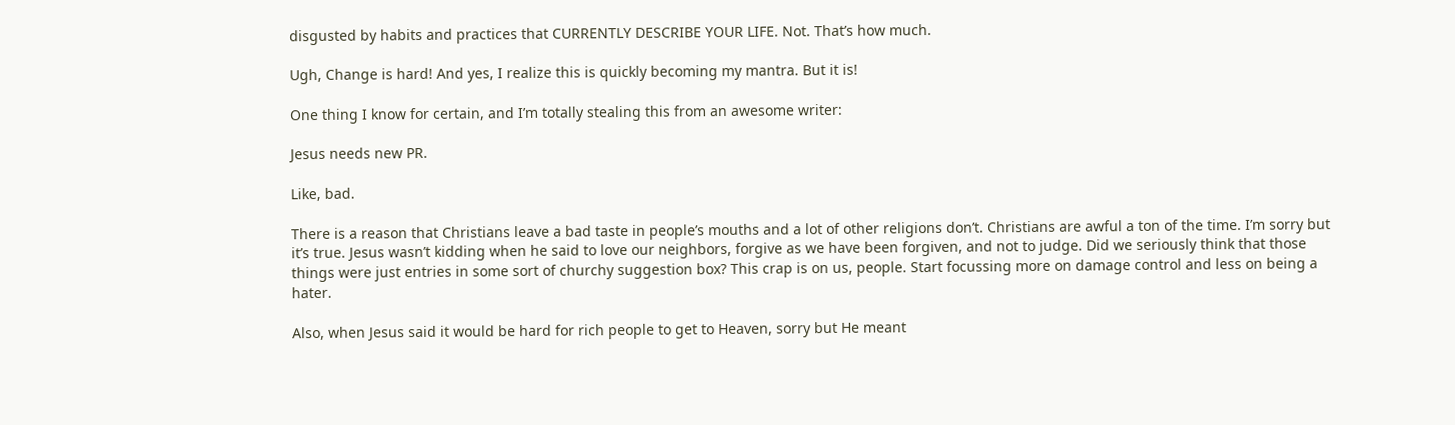disgusted by habits and practices that CURRENTLY DESCRIBE YOUR LIFE. Not. That’s how much.

Ugh, Change is hard! And yes, I realize this is quickly becoming my mantra. But it is!

One thing I know for certain, and I’m totally stealing this from an awesome writer:

Jesus needs new PR.

Like, bad.

There is a reason that Christians leave a bad taste in people’s mouths and a lot of other religions don’t. Christians are awful a ton of the time. I’m sorry but it’s true. Jesus wasn’t kidding when he said to love our neighbors, forgive as we have been forgiven, and not to judge. Did we seriously think that those things were just entries in some sort of churchy suggestion box? This crap is on us, people. Start focussing more on damage control and less on being a hater.

Also, when Jesus said it would be hard for rich people to get to Heaven, sorry but He meant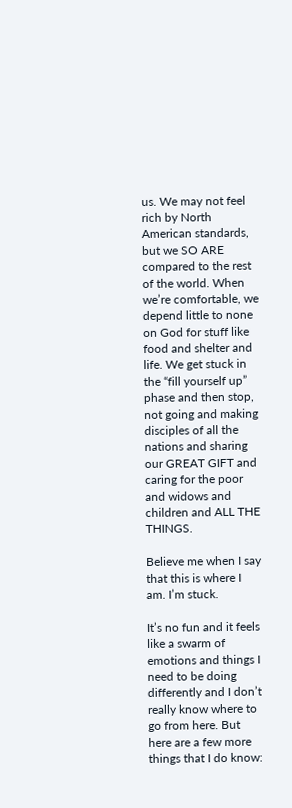us. We may not feel rich by North American standards, but we SO ARE compared to the rest of the world. When we’re comfortable, we depend little to none on God for stuff like food and shelter and life. We get stuck in the “fill yourself up” phase and then stop, not going and making disciples of all the nations and sharing our GREAT GIFT and caring for the poor and widows and children and ALL THE THINGS.

Believe me when I say that this is where I am. I’m stuck.

It’s no fun and it feels like a swarm of emotions and things I need to be doing differently and I don’t really know where to go from here. But here are a few more things that I do know: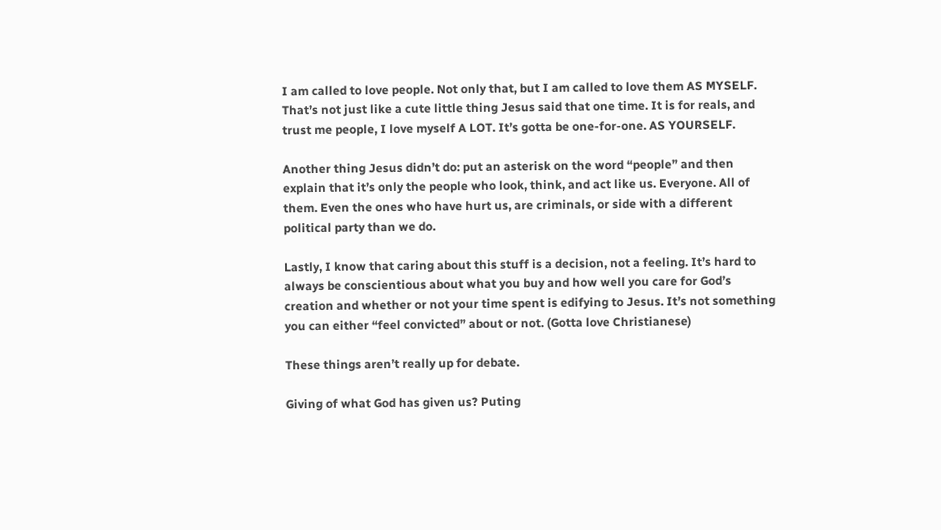I am called to love people. Not only that, but I am called to love them AS MYSELF. That’s not just like a cute little thing Jesus said that one time. It is for reals, and trust me people, I love myself A LOT. It’s gotta be one-for-one. AS YOURSELF.

Another thing Jesus didn’t do: put an asterisk on the word “people” and then explain that it’s only the people who look, think, and act like us. Everyone. All of them. Even the ones who have hurt us, are criminals, or side with a different political party than we do.

Lastly, I know that caring about this stuff is a decision, not a feeling. It’s hard to always be conscientious about what you buy and how well you care for God’s creation and whether or not your time spent is edifying to Jesus. It’s not something you can either “feel convicted” about or not. (Gotta love Christianese)

These things aren’t really up for debate.

Giving of what God has given us? Puting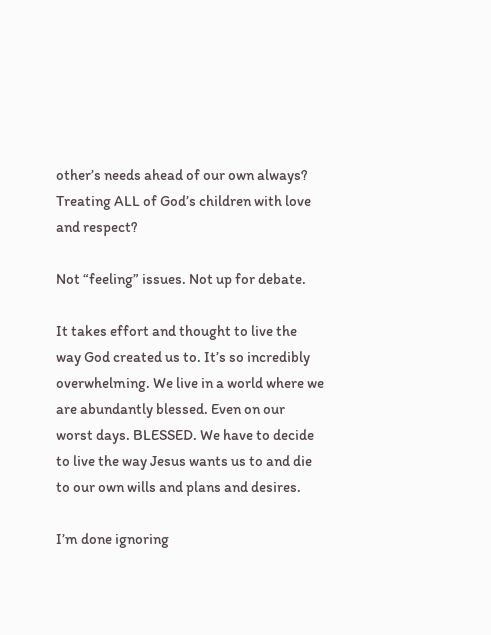other’s needs ahead of our own always?  Treating ALL of God’s children with love and respect?

Not “feeling” issues. Not up for debate.

It takes effort and thought to live the way God created us to. It’s so incredibly overwhelming. We live in a world where we are abundantly blessed. Even on our worst days. BLESSED. We have to decide to live the way Jesus wants us to and die to our own wills and plans and desires.

I’m done ignoring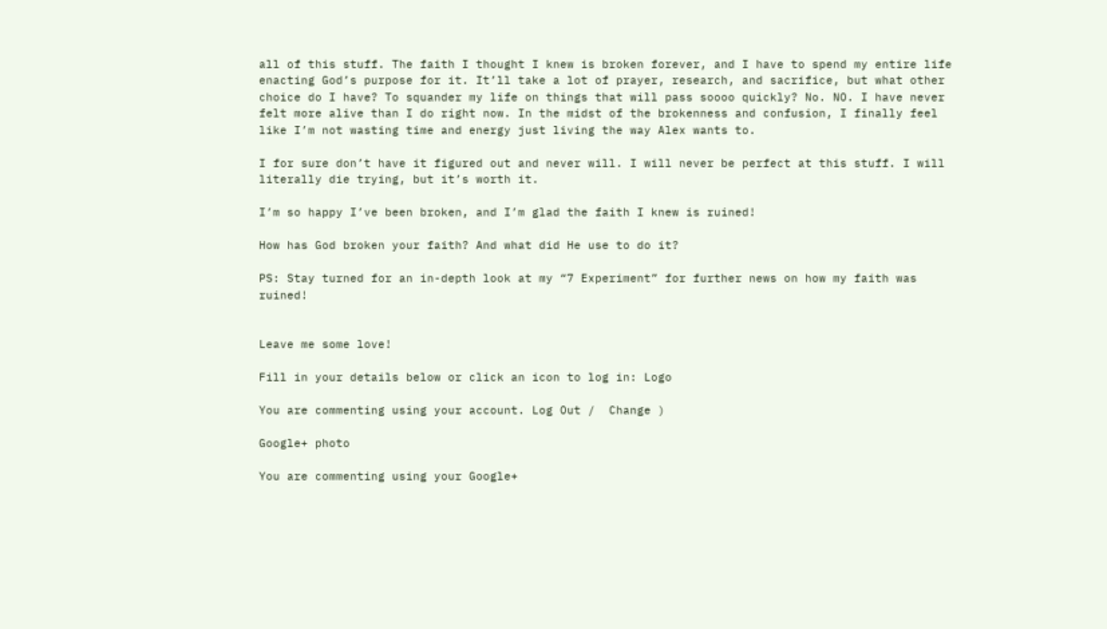all of this stuff. The faith I thought I knew is broken forever, and I have to spend my entire life enacting God’s purpose for it. It’ll take a lot of prayer, research, and sacrifice, but what other choice do I have? To squander my life on things that will pass soooo quickly? No. NO. I have never felt more alive than I do right now. In the midst of the brokenness and confusion, I finally feel like I’m not wasting time and energy just living the way Alex wants to.

I for sure don’t have it figured out and never will. I will never be perfect at this stuff. I will literally die trying, but it’s worth it.

I’m so happy I’ve been broken, and I’m glad the faith I knew is ruined!

How has God broken your faith? And what did He use to do it?

PS: Stay turned for an in-depth look at my “7 Experiment” for further news on how my faith was ruined!


Leave me some love!

Fill in your details below or click an icon to log in: Logo

You are commenting using your account. Log Out /  Change )

Google+ photo

You are commenting using your Google+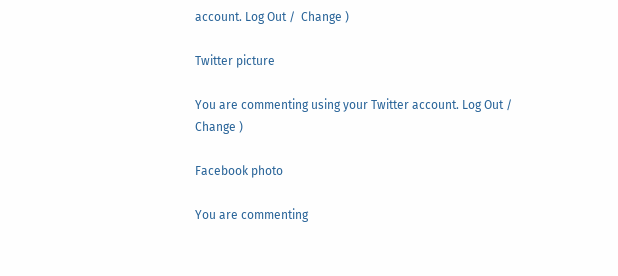account. Log Out /  Change )

Twitter picture

You are commenting using your Twitter account. Log Out /  Change )

Facebook photo

You are commenting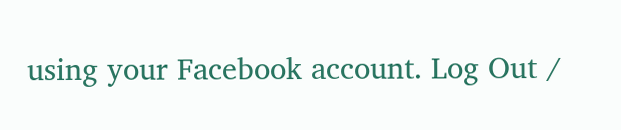using your Facebook account. Log Out /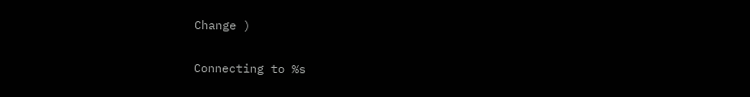Change )

Connecting to %s